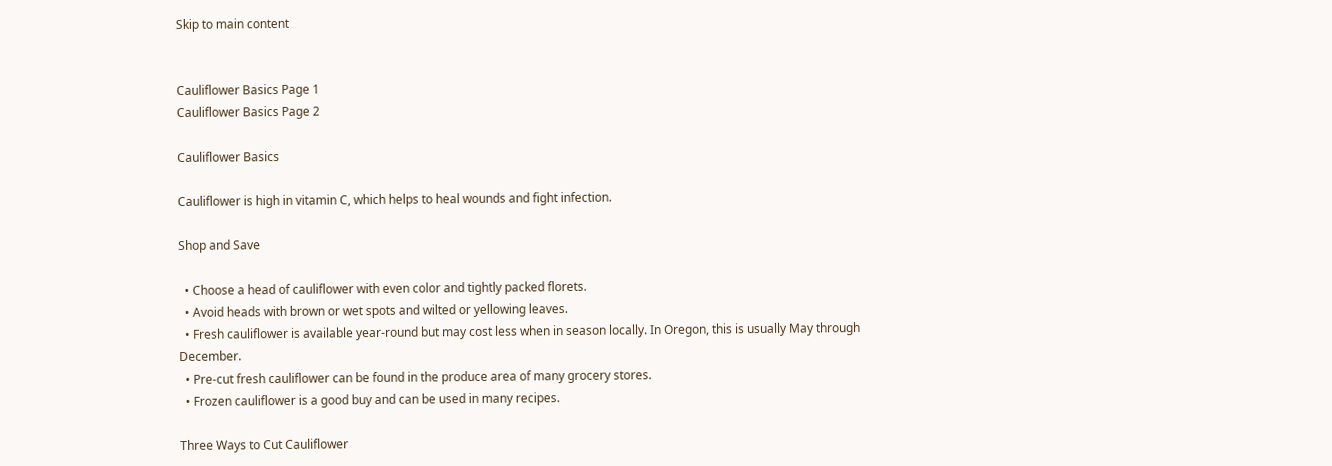Skip to main content


Cauliflower Basics Page 1
Cauliflower Basics Page 2

Cauliflower Basics

Cauliflower is high in vitamin C, which helps to heal wounds and fight infection.

Shop and Save

  • Choose a head of cauliflower with even color and tightly packed florets.
  • Avoid heads with brown or wet spots and wilted or yellowing leaves.
  • Fresh cauliflower is available year-round but may cost less when in season locally. In Oregon, this is usually May through December.
  • Pre-cut fresh cauliflower can be found in the produce area of many grocery stores.
  • Frozen cauliflower is a good buy and can be used in many recipes.

Three Ways to Cut Cauliflower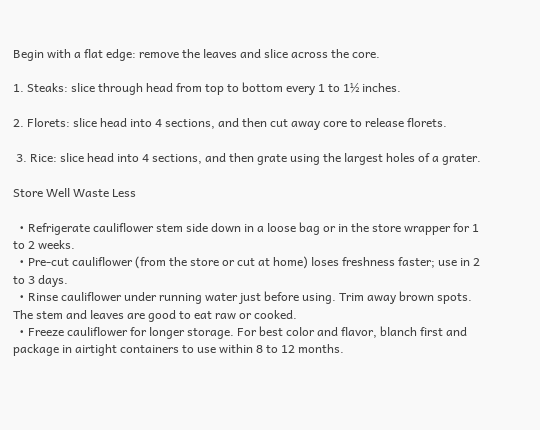Begin with a flat edge: remove the leaves and slice across the core.

1. Steaks: slice through head from top to bottom every 1 to 1½ inches.

2. Florets: slice head into 4 sections, and then cut away core to release florets.

 3. Rice: slice head into 4 sections, and then grate using the largest holes of a grater.

Store Well Waste Less

  • Refrigerate cauliflower stem side down in a loose bag or in the store wrapper for 1 to 2 weeks.
  • Pre-cut cauliflower (from the store or cut at home) loses freshness faster; use in 2 to 3 days.
  • Rinse cauliflower under running water just before using. Trim away brown spots.   The stem and leaves are good to eat raw or cooked.
  • Freeze cauliflower for longer storage. For best color and flavor, blanch first and package in airtight containers to use within 8 to 12 months.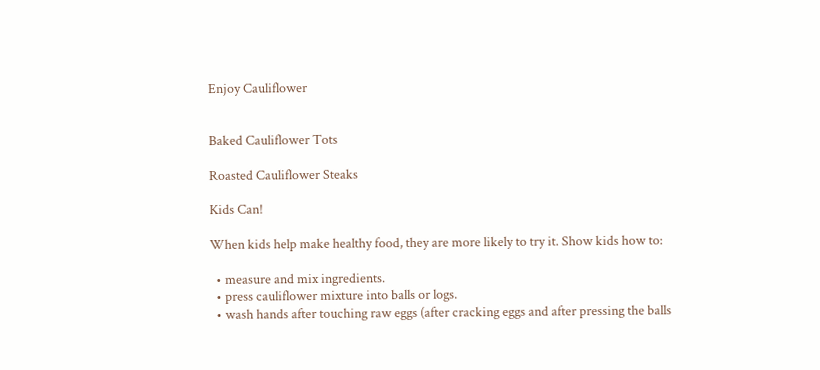Enjoy Cauliflower


Baked Cauliflower Tots

Roasted Cauliflower Steaks

Kids Can!

When kids help make healthy food, they are more likely to try it. Show kids how to:

  • measure and mix ingredients.
  • press cauliflower mixture into balls or logs.
  • wash hands after touching raw eggs (after cracking eggs and after pressing the balls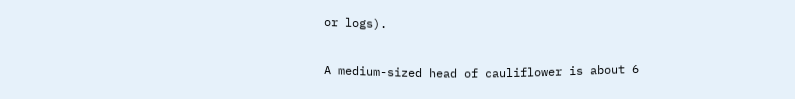or logs).

A medium-sized head of cauliflower is about 6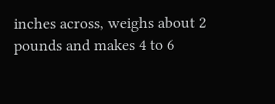inches across, weighs about 2 pounds and makes 4 to 6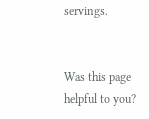servings.


Was this page helpful to you?